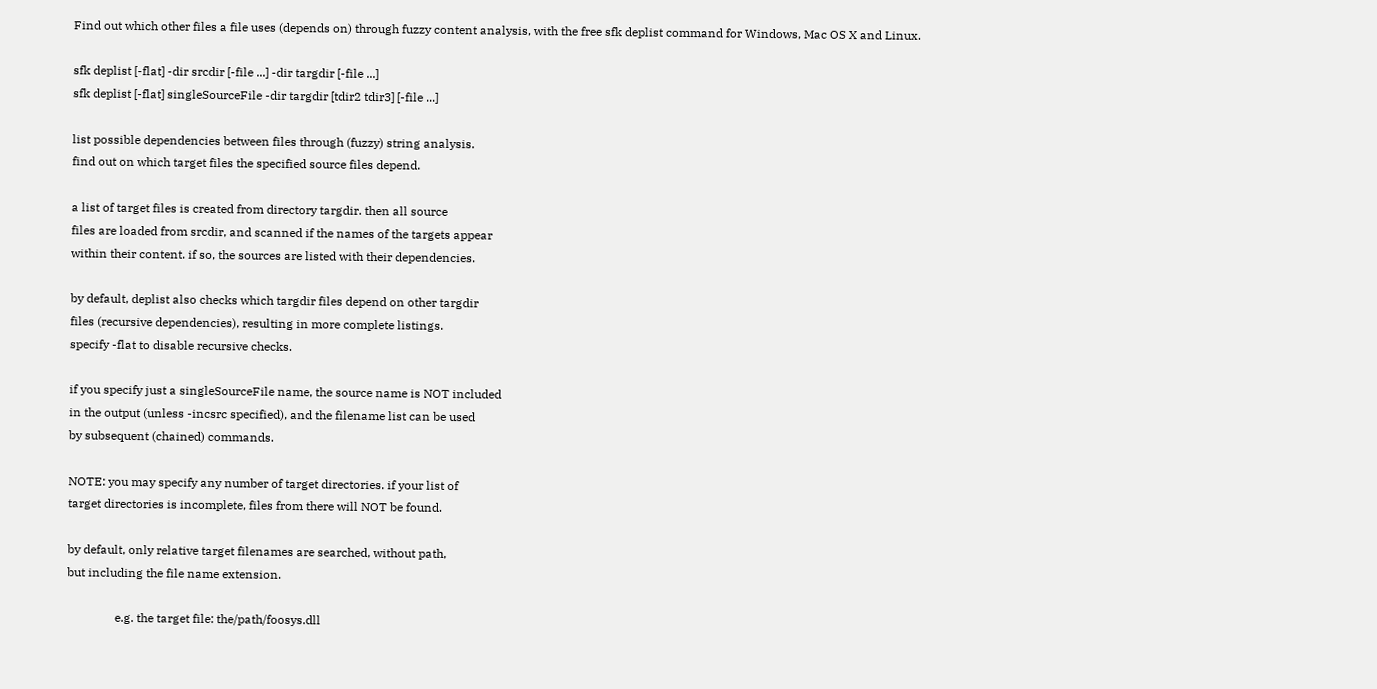Find out which other files a file uses (depends on) through fuzzy content analysis, with the free sfk deplist command for Windows, Mac OS X and Linux.

sfk deplist [-flat] -dir srcdir [-file ...] -dir targdir [-file ...]
sfk deplist [-flat] singleSourceFile -dir targdir [tdir2 tdir3] [-file ...]

list possible dependencies between files through (fuzzy) string analysis.
find out on which target files the specified source files depend.

a list of target files is created from directory targdir. then all source
files are loaded from srcdir, and scanned if the names of the targets appear
within their content. if so, the sources are listed with their dependencies.

by default, deplist also checks which targdir files depend on other targdir
files (recursive dependencies), resulting in more complete listings.
specify -flat to disable recursive checks.

if you specify just a singleSourceFile name, the source name is NOT included
in the output (unless -incsrc specified), and the filename list can be used
by subsequent (chained) commands.

NOTE: you may specify any number of target directories. if your list of
target directories is incomplete, files from there will NOT be found.

by default, only relative target filenames are searched, without path,
but including the file name extension.

                e.g. the target file: the/path/foosys.dll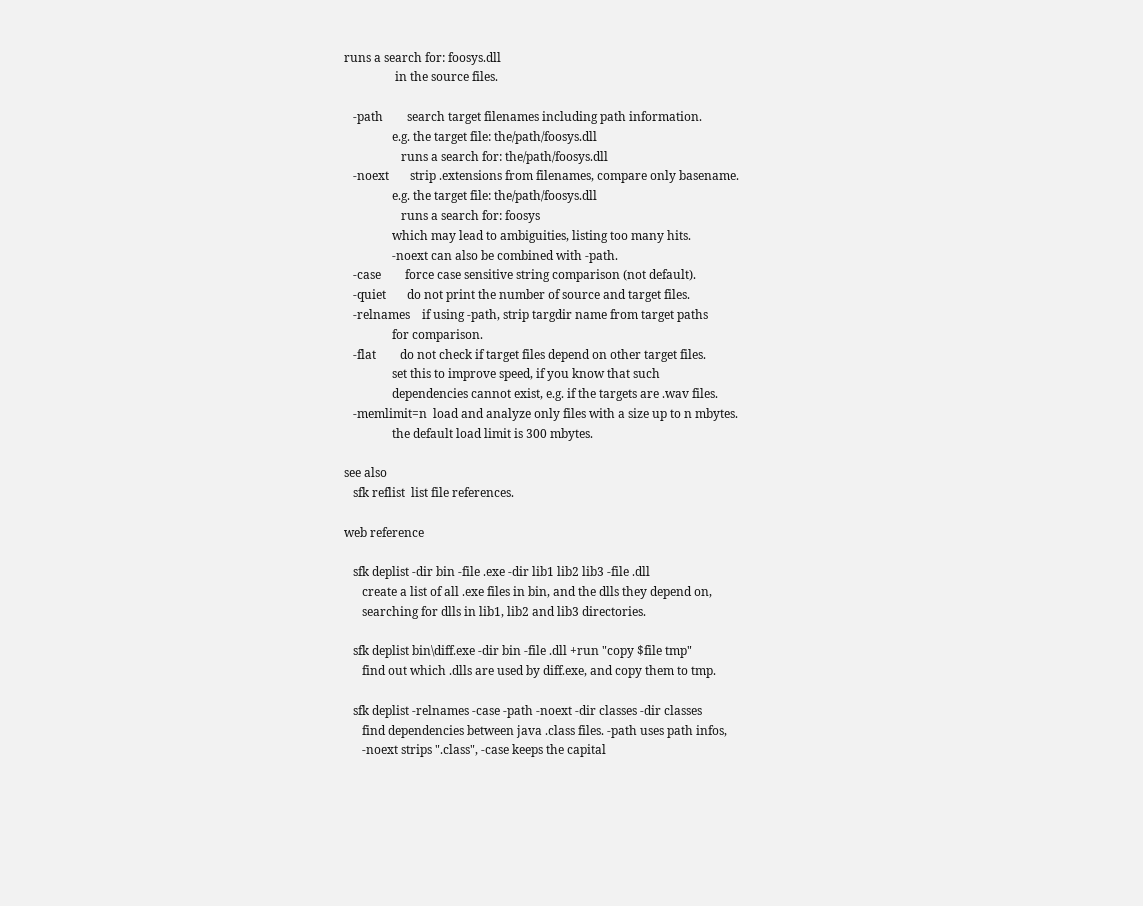runs a search for: foosys.dll
                 in the source files.

   -path        search target filenames including path information.
                e.g. the target file: the/path/foosys.dll
                   runs a search for: the/path/foosys.dll
   -noext       strip .extensions from filenames, compare only basename.
                e.g. the target file: the/path/foosys.dll
                   runs a search for: foosys
                which may lead to ambiguities, listing too many hits.
                -noext can also be combined with -path.
   -case        force case sensitive string comparison (not default).
   -quiet       do not print the number of source and target files.
   -relnames    if using -path, strip targdir name from target paths
                for comparison.
   -flat        do not check if target files depend on other target files.
                set this to improve speed, if you know that such
                dependencies cannot exist, e.g. if the targets are .wav files.
   -memlimit=n  load and analyze only files with a size up to n mbytes.
                the default load limit is 300 mbytes.

see also
   sfk reflist  list file references.

web reference

   sfk deplist -dir bin -file .exe -dir lib1 lib2 lib3 -file .dll
      create a list of all .exe files in bin, and the dlls they depend on,
      searching for dlls in lib1, lib2 and lib3 directories.

   sfk deplist bin\diff.exe -dir bin -file .dll +run "copy $file tmp"
      find out which .dlls are used by diff.exe, and copy them to tmp.

   sfk deplist -relnames -case -path -noext -dir classes -dir classes
      find dependencies between java .class files. -path uses path infos,
      -noext strips ".class", -case keeps the capital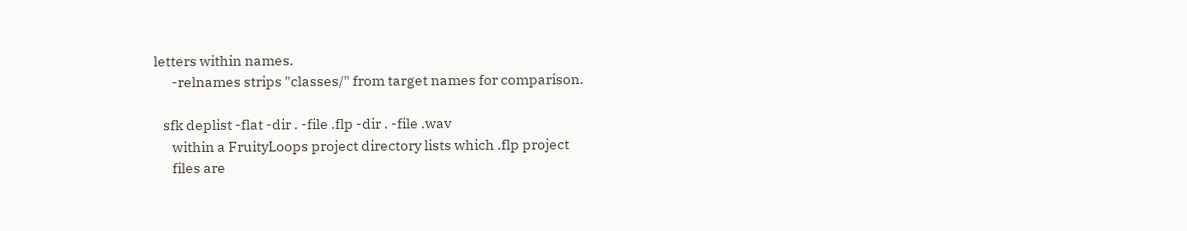letters within names.
      -relnames strips "classes/" from target names for comparison.

   sfk deplist -flat -dir . -file .flp -dir . -file .wav
      within a FruityLoops project directory lists which .flp project
      files are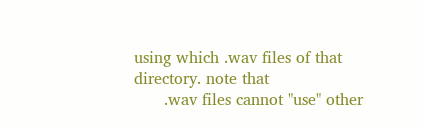using which .wav files of that directory. note that
      .wav files cannot "use" other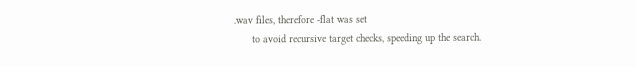.wav files, therefore -flat was set
      to avoid recursive target checks, speeding up the search.